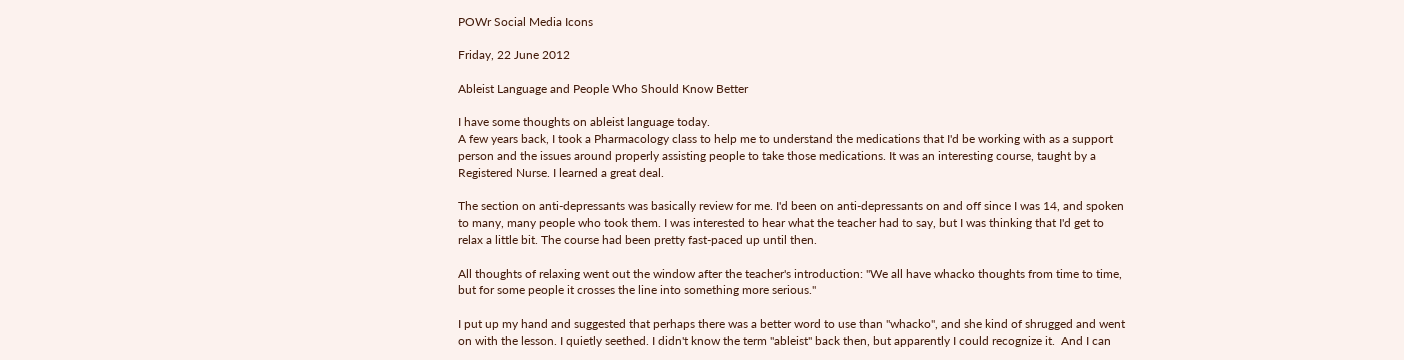POWr Social Media Icons

Friday, 22 June 2012

Ableist Language and People Who Should Know Better

I have some thoughts on ableist language today.
A few years back, I took a Pharmacology class to help me to understand the medications that I'd be working with as a support person and the issues around properly assisting people to take those medications. It was an interesting course, taught by a Registered Nurse. I learned a great deal.

The section on anti-depressants was basically review for me. I'd been on anti-depressants on and off since I was 14, and spoken to many, many people who took them. I was interested to hear what the teacher had to say, but I was thinking that I'd get to relax a little bit. The course had been pretty fast-paced up until then.

All thoughts of relaxing went out the window after the teacher's introduction: "We all have whacko thoughts from time to time, but for some people it crosses the line into something more serious."

I put up my hand and suggested that perhaps there was a better word to use than "whacko", and she kind of shrugged and went on with the lesson. I quietly seethed. I didn't know the term "ableist" back then, but apparently I could recognize it.  And I can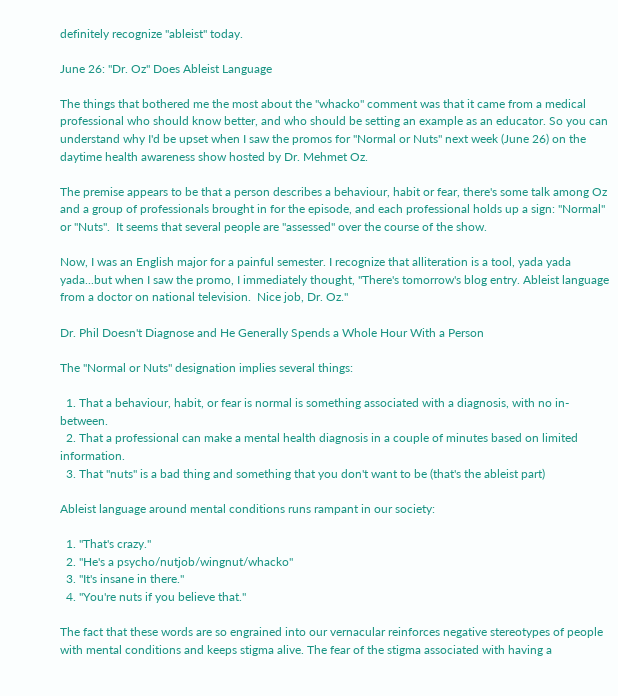definitely recognize "ableist" today.

June 26: "Dr. Oz" Does Ableist Language

The things that bothered me the most about the "whacko" comment was that it came from a medical professional who should know better, and who should be setting an example as an educator. So you can understand why I'd be upset when I saw the promos for "Normal or Nuts" next week (June 26) on the daytime health awareness show hosted by Dr. Mehmet Oz.

The premise appears to be that a person describes a behaviour, habit or fear, there's some talk among Oz and a group of professionals brought in for the episode, and each professional holds up a sign: "Normal" or "Nuts".  It seems that several people are "assessed" over the course of the show.

Now, I was an English major for a painful semester. I recognize that alliteration is a tool, yada yada yada...but when I saw the promo, I immediately thought, "There's tomorrow's blog entry. Ableist language from a doctor on national television.  Nice job, Dr. Oz."

Dr. Phil Doesn't Diagnose and He Generally Spends a Whole Hour With a Person

The "Normal or Nuts" designation implies several things:

  1. That a behaviour, habit, or fear is normal is something associated with a diagnosis, with no in-between.
  2. That a professional can make a mental health diagnosis in a couple of minutes based on limited information.
  3. That "nuts" is a bad thing and something that you don't want to be (that's the ableist part)

Ableist language around mental conditions runs rampant in our society:

  1. "That's crazy."
  2. "He's a psycho/nutjob/wingnut/whacko"
  3. "It's insane in there."
  4. "You're nuts if you believe that."

The fact that these words are so engrained into our vernacular reinforces negative stereotypes of people with mental conditions and keeps stigma alive. The fear of the stigma associated with having a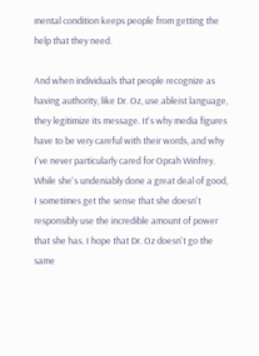mental condition keeps people from getting the help that they need.

And when individuals that people recognize as having authority, like Dr. Oz, use ableist language, they legitimize its message. It's why media figures have to be very careful with their words, and why I've never particularly cared for Oprah Winfrey. While she's undeniably done a great deal of good, I sometimes get the sense that she doesn't responsibly use the incredible amount of power that she has. I hope that Dr. Oz doesn't go the same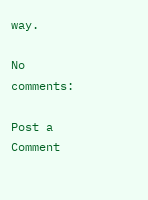way.

No comments:

Post a Comment